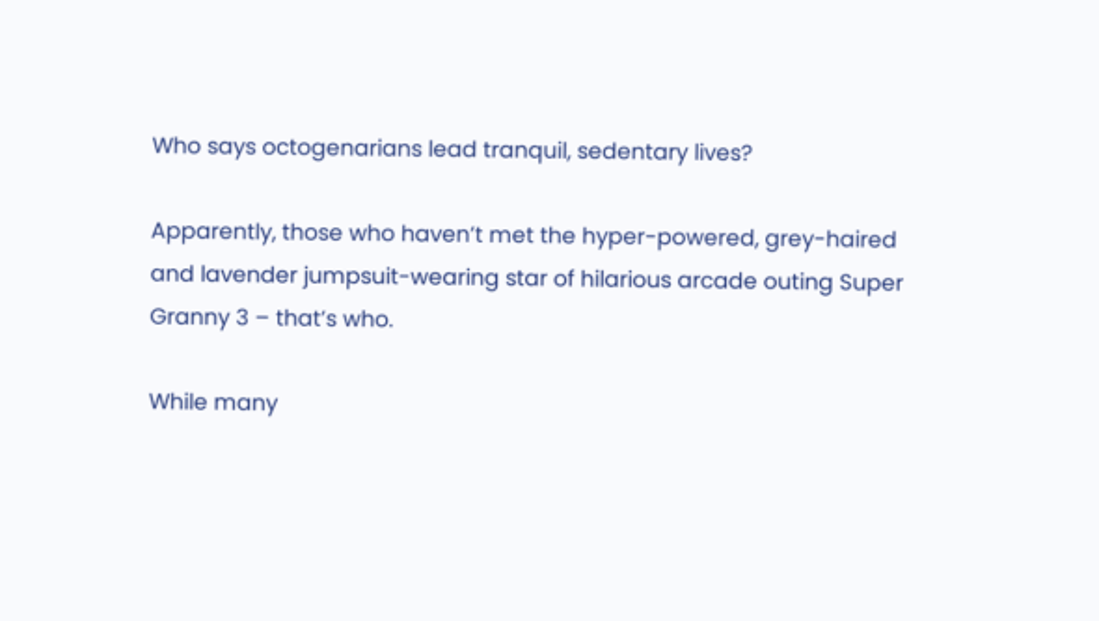Who says octogenarians lead tranquil, sedentary lives?

Apparently, those who haven’t met the hyper-powered, grey-haired and lavender jumpsuit-wearing star of hilarious arcade outing Super Granny 3 – that’s who.

While many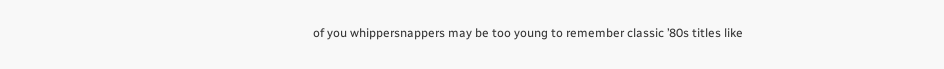of you whippersnappers may be too young to remember classic ’80s titles like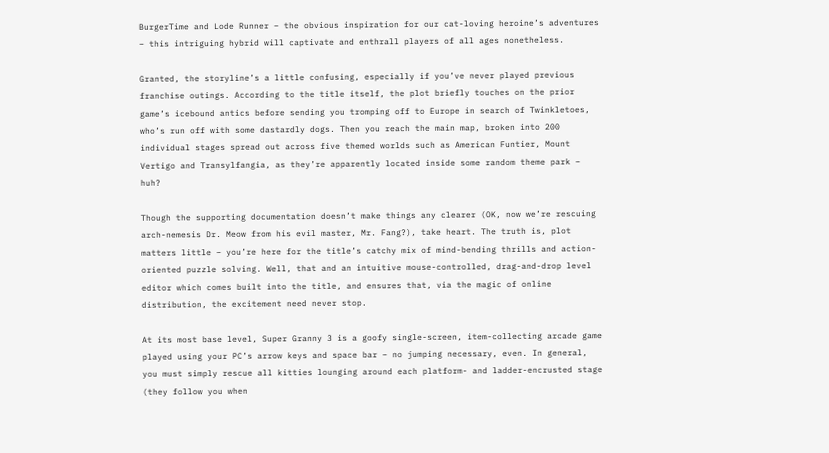BurgerTime and Lode Runner – the obvious inspiration for our cat-loving heroine’s adventures – this intriguing hybrid will captivate and enthrall players of all ages nonetheless.

Granted, the storyline’s a little confusing, especially if you’ve never played previous franchise outings. According to the title itself, the plot briefly touches on the prior game’s icebound antics before sending you tromping off to Europe in search of Twinkletoes, who’s run off with some dastardly dogs. Then you reach the main map, broken into 200 individual stages spread out across five themed worlds such as American Funtier, Mount Vertigo and Transylfangia, as they’re apparently located inside some random theme park – huh?

Though the supporting documentation doesn’t make things any clearer (OK, now we’re rescuing arch-nemesis Dr. Meow from his evil master, Mr. Fang?), take heart. The truth is, plot matters little – you’re here for the title’s catchy mix of mind-bending thrills and action-oriented puzzle solving. Well, that and an intuitive mouse-controlled, drag-and-drop level editor which comes built into the title, and ensures that, via the magic of online distribution, the excitement need never stop.

At its most base level, Super Granny 3 is a goofy single-screen, item-collecting arcade game played using your PC’s arrow keys and space bar – no jumping necessary, even. In general, you must simply rescue all kitties lounging around each platform- and ladder-encrusted stage (they follow you when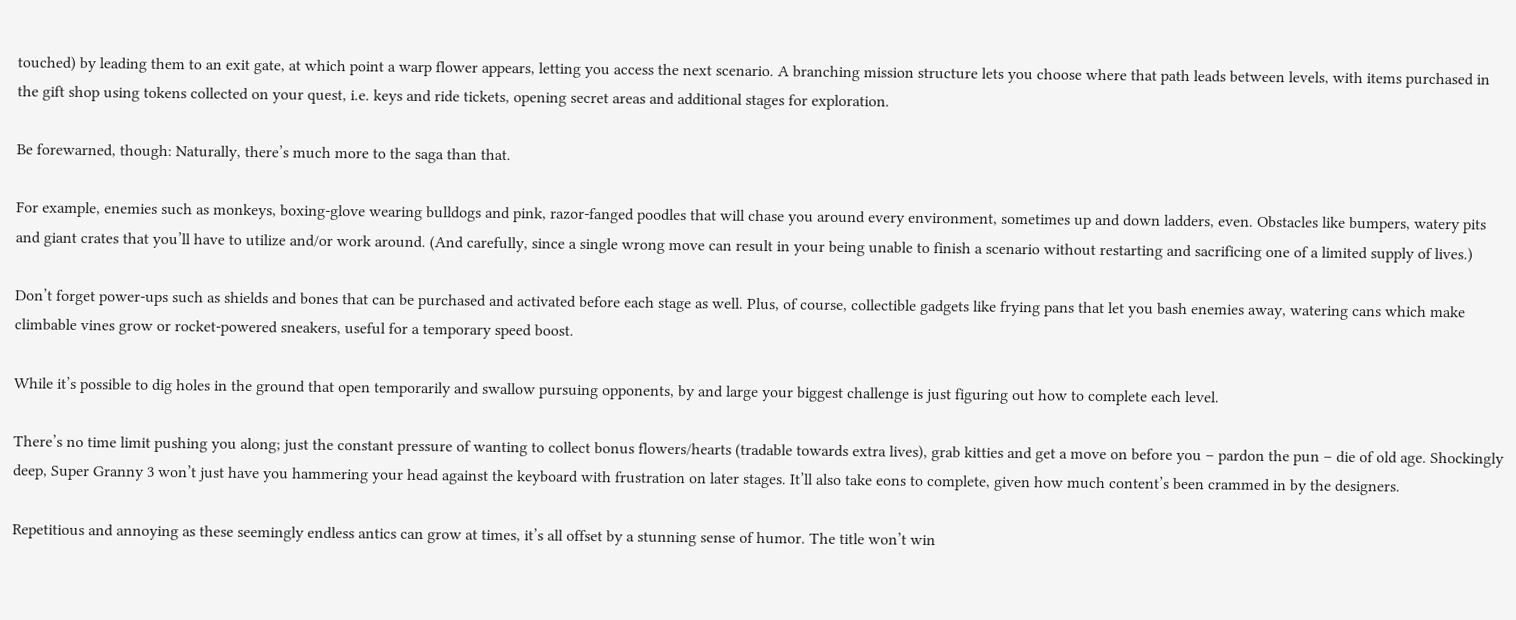touched) by leading them to an exit gate, at which point a warp flower appears, letting you access the next scenario. A branching mission structure lets you choose where that path leads between levels, with items purchased in the gift shop using tokens collected on your quest, i.e. keys and ride tickets, opening secret areas and additional stages for exploration.

Be forewarned, though: Naturally, there’s much more to the saga than that.

For example, enemies such as monkeys, boxing-glove wearing bulldogs and pink, razor-fanged poodles that will chase you around every environment, sometimes up and down ladders, even. Obstacles like bumpers, watery pits and giant crates that you’ll have to utilize and/or work around. (And carefully, since a single wrong move can result in your being unable to finish a scenario without restarting and sacrificing one of a limited supply of lives.)

Don’t forget power-ups such as shields and bones that can be purchased and activated before each stage as well. Plus, of course, collectible gadgets like frying pans that let you bash enemies away, watering cans which make climbable vines grow or rocket-powered sneakers, useful for a temporary speed boost.

While it’s possible to dig holes in the ground that open temporarily and swallow pursuing opponents, by and large your biggest challenge is just figuring out how to complete each level.

There’s no time limit pushing you along; just the constant pressure of wanting to collect bonus flowers/hearts (tradable towards extra lives), grab kitties and get a move on before you – pardon the pun – die of old age. Shockingly deep, Super Granny 3 won’t just have you hammering your head against the keyboard with frustration on later stages. It’ll also take eons to complete, given how much content’s been crammed in by the designers.

Repetitious and annoying as these seemingly endless antics can grow at times, it’s all offset by a stunning sense of humor. The title won’t win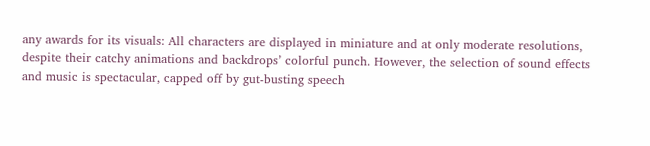any awards for its visuals: All characters are displayed in miniature and at only moderate resolutions, despite their catchy animations and backdrops’ colorful punch. However, the selection of sound effects and music is spectacular, capped off by gut-busting speech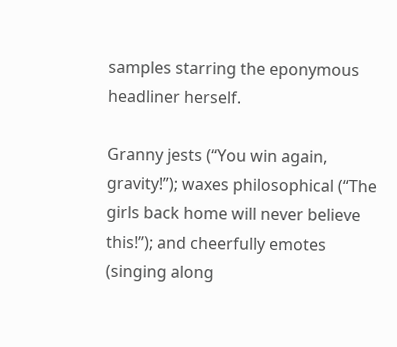samples starring the eponymous headliner herself.

Granny jests (“You win again, gravity!”); waxes philosophical (“The girls back home will never believe this!”); and cheerfully emotes (singing along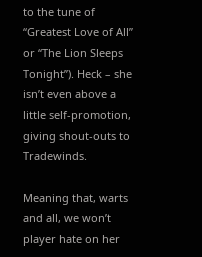to the tune of “Greatest Love of All” or “The Lion Sleeps Tonight”). Heck – she isn’t even above a little self-promotion, giving shout-outs to Tradewinds.

Meaning that, warts and all, we won’t player hate on her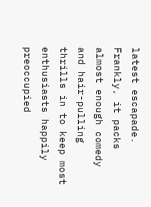latest escapade. Frankly, it packs almost enough comedy and hair-pulling thrills in to keep most enthusiasts happily preoccupied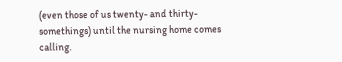(even those of us twenty- and thirty-somethings) until the nursing home comes calling.